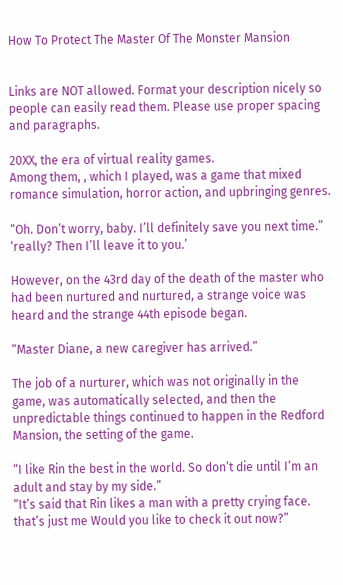How To Protect The Master Of The Monster Mansion


Links are NOT allowed. Format your description nicely so people can easily read them. Please use proper spacing and paragraphs.

20XX, the era of virtual reality games.
Among them, , which I played, was a game that mixed romance simulation, horror action, and upbringing genres.

“Oh. Don’t worry, baby. I’ll definitely save you next time.”
‘really? Then I’ll leave it to you.’

However, on the 43rd day of the death of the master who had been nurtured and nurtured, a strange voice was heard and the strange 44th episode began.

“Master Diane, a new caregiver has arrived.”

The job of a nurturer, which was not originally in the game, was automatically selected, and then the unpredictable things continued to happen in the Redford Mansion, the setting of the game.

“I like Rin the best in the world. So don’t die until I’m an adult and stay by my side.”
“It’s said that Rin likes a man with a pretty crying face. that’s just me Would you like to check it out now?”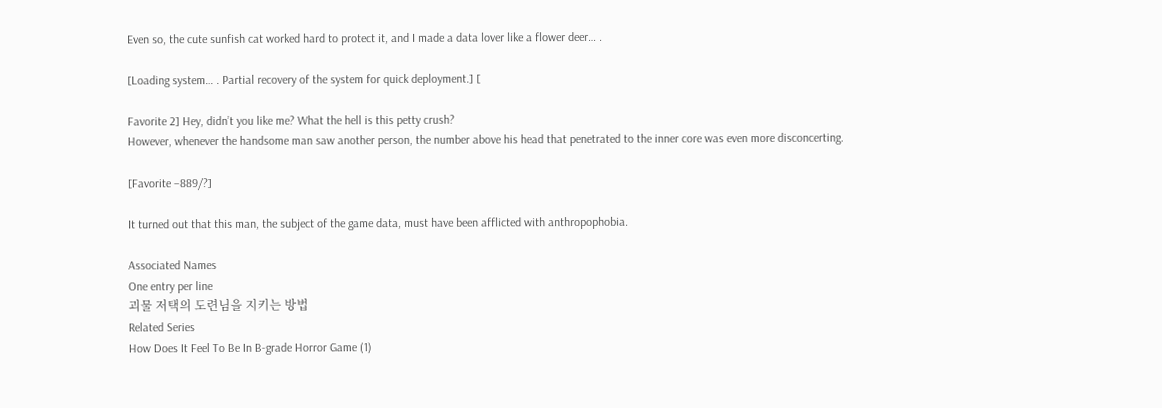Even so, the cute sunfish cat worked hard to protect it, and I made a data lover like a flower deer… .

[Loading system… . Partial recovery of the system for quick deployment.] [

Favorite 2] Hey, didn’t you like me? What the hell is this petty crush?
However, whenever the handsome man saw another person, the number above his head that penetrated to the inner core was even more disconcerting.

[Favorite –889/?]

It turned out that this man, the subject of the game data, must have been afflicted with anthropophobia.

Associated Names
One entry per line
괴물 저택의 도련님을 지키는 방법
Related Series
How Does It Feel To Be In B-grade Horror Game (1)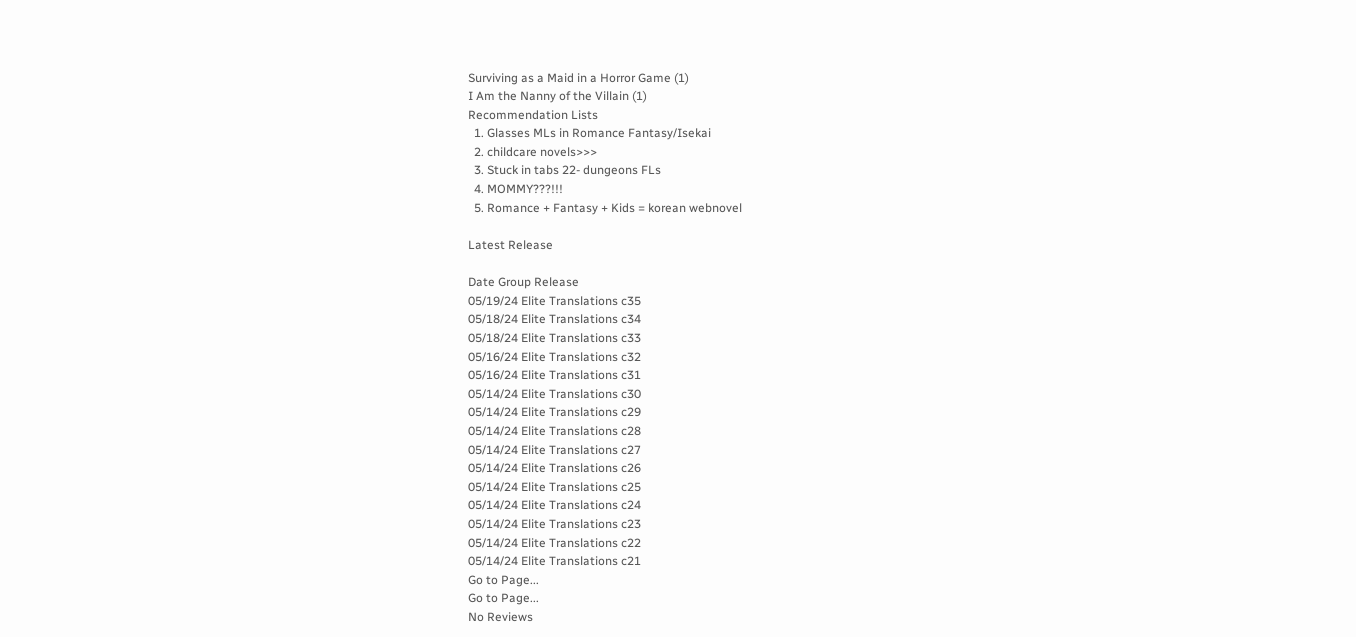Surviving as a Maid in a Horror Game (1)
I Am the Nanny of the Villain (1)
Recommendation Lists
  1. Glasses MLs in Romance Fantasy/Isekai
  2. childcare novels>>>
  3. Stuck in tabs 22- dungeons FLs
  4. MOMMY???!!!
  5. Romance + Fantasy + Kids = korean webnovel

Latest Release

Date Group Release
05/19/24 Elite Translations c35
05/18/24 Elite Translations c34
05/18/24 Elite Translations c33
05/16/24 Elite Translations c32
05/16/24 Elite Translations c31
05/14/24 Elite Translations c30
05/14/24 Elite Translations c29
05/14/24 Elite Translations c28
05/14/24 Elite Translations c27
05/14/24 Elite Translations c26
05/14/24 Elite Translations c25
05/14/24 Elite Translations c24
05/14/24 Elite Translations c23
05/14/24 Elite Translations c22
05/14/24 Elite Translations c21
Go to Page...
Go to Page...
No Reviews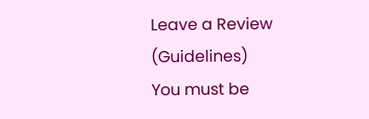Leave a Review (Guidelines)
You must be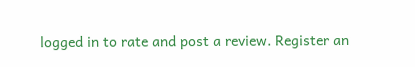logged in to rate and post a review. Register an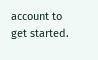account to get started.